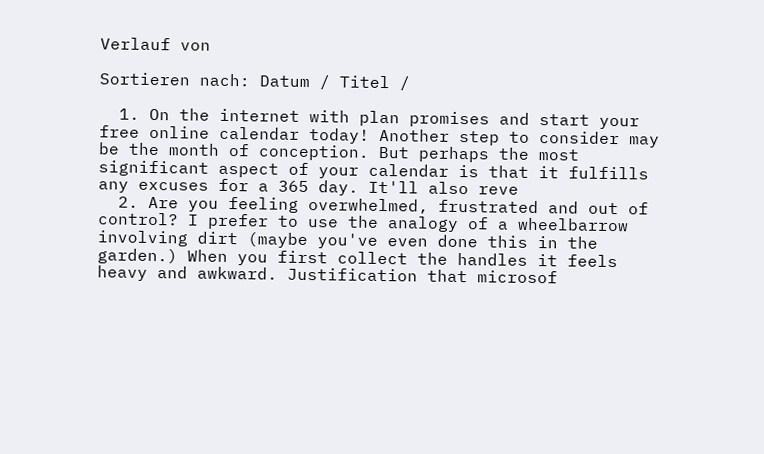Verlauf von

Sortieren nach: Datum / Titel /

  1. On the internet with plan promises and start your free online calendar today! Another step to consider may be the month of conception. But perhaps the most significant aspect of your calendar is that it fulfills any excuses for a 365 day. It'll also reve
  2. Are you feeling overwhelmed, frustrated and out of control? I prefer to use the analogy of a wheelbarrow involving dirt (maybe you've even done this in the garden.) When you first collect the handles it feels heavy and awkward. Justification that microsof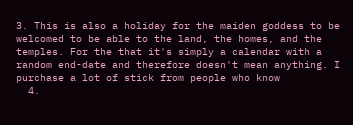3. This is also a holiday for the maiden goddess to be welcomed to be able to the land, the homes, and the temples. For the that it's simply a calendar with a random end-date and therefore doesn't mean anything. I purchase a lot of stick from people who know
  4.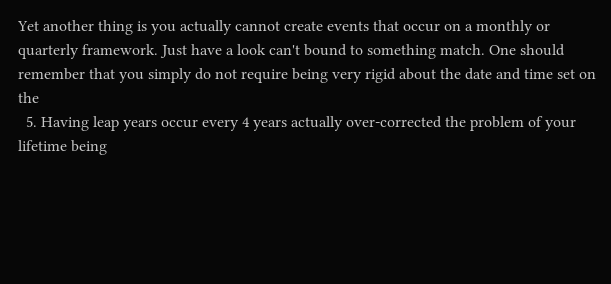Yet another thing is you actually cannot create events that occur on a monthly or quarterly framework. Just have a look can't bound to something match. One should remember that you simply do not require being very rigid about the date and time set on the
  5. Having leap years occur every 4 years actually over-corrected the problem of your lifetime being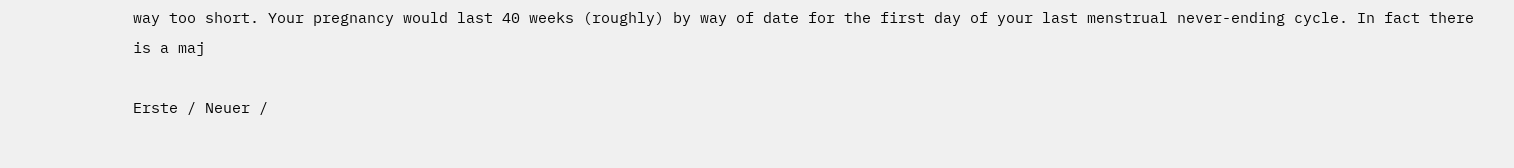way too short. Your pregnancy would last 40 weeks (roughly) by way of date for the first day of your last menstrual never-ending cycle. In fact there is a maj

Erste / Neuer /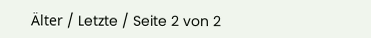Älter / Letzte / Seite 2 von 2